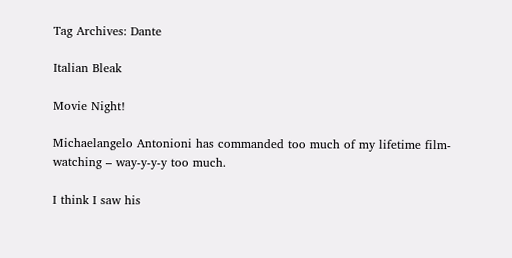Tag Archives: Dante

Italian Bleak

Movie Night!

Michaelangelo Antonioni has commanded too much of my lifetime film-watching – way-y-y-y too much.

I think I saw his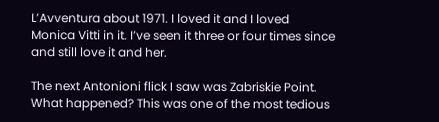L’Avventura about 1971. I loved it and I loved Monica Vitti in it. I’ve seen it three or four times since and still love it and her.

The next Antonioni flick I saw was Zabriskie Point. What happened? This was one of the most tedious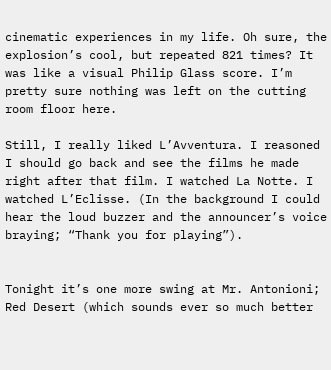cinematic experiences in my life. Oh sure, the explosion’s cool, but repeated 821 times? It was like a visual Philip Glass score. I’m pretty sure nothing was left on the cutting room floor here.

Still, I really liked L’Avventura. I reasoned I should go back and see the films he made right after that film. I watched La Notte. I watched L’Eclisse. (In the background I could hear the loud buzzer and the announcer’s voice braying; “Thank you for playing”).


Tonight it’s one more swing at Mr. Antonioni; Red Desert (which sounds ever so much better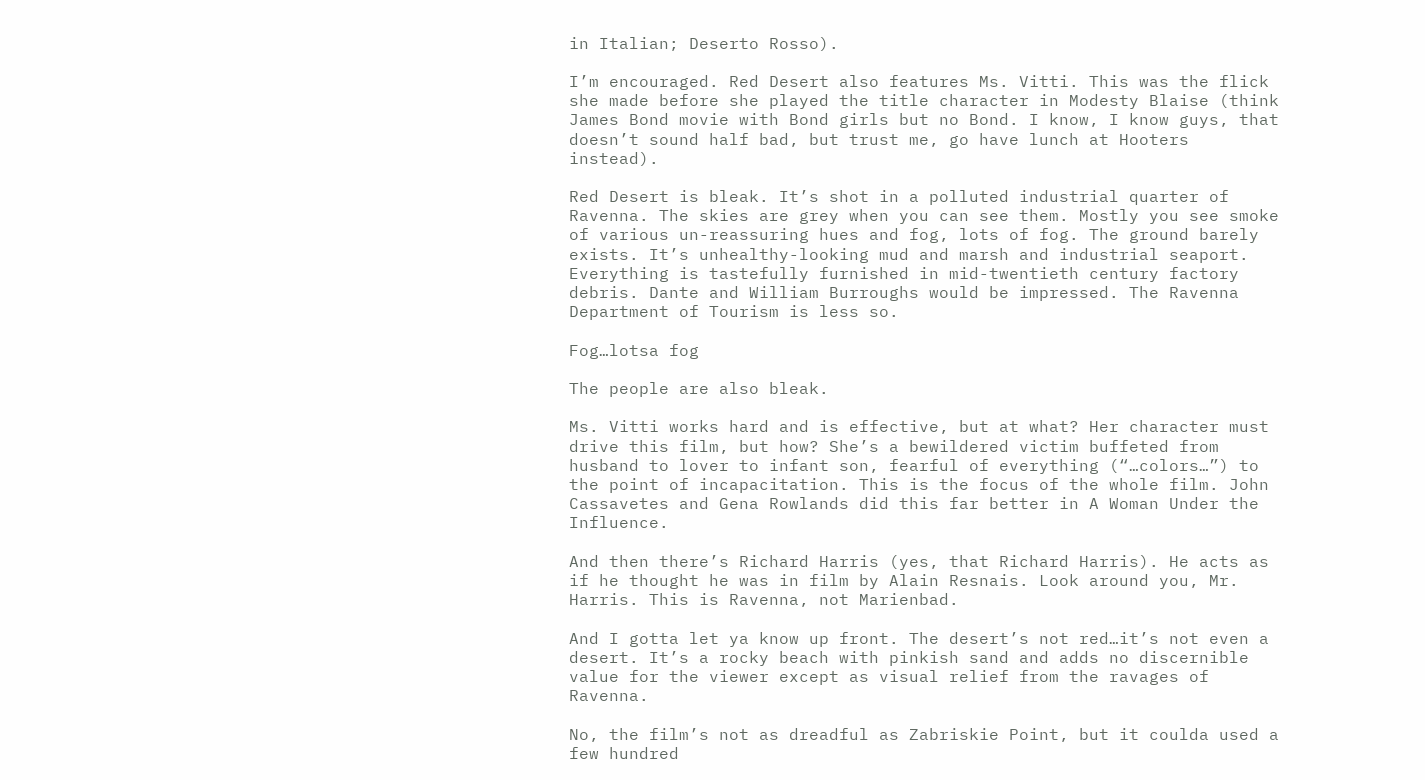in Italian; Deserto Rosso).

I’m encouraged. Red Desert also features Ms. Vitti. This was the flick she made before she played the title character in Modesty Blaise (think James Bond movie with Bond girls but no Bond. I know, I know guys, that doesn’t sound half bad, but trust me, go have lunch at Hooters instead).

Red Desert is bleak. It’s shot in a polluted industrial quarter of Ravenna. The skies are grey when you can see them. Mostly you see smoke of various un-reassuring hues and fog, lots of fog. The ground barely exists. It’s unhealthy-looking mud and marsh and industrial seaport. Everything is tastefully furnished in mid-twentieth century factory debris. Dante and William Burroughs would be impressed. The Ravenna Department of Tourism is less so.

Fog…lotsa fog

The people are also bleak.

Ms. Vitti works hard and is effective, but at what? Her character must drive this film, but how? She’s a bewildered victim buffeted from husband to lover to infant son, fearful of everything (“…colors…”) to the point of incapacitation. This is the focus of the whole film. John Cassavetes and Gena Rowlands did this far better in A Woman Under the Influence.

And then there’s Richard Harris (yes, that Richard Harris). He acts as if he thought he was in film by Alain Resnais. Look around you, Mr. Harris. This is Ravenna, not Marienbad.

And I gotta let ya know up front. The desert’s not red…it’s not even a desert. It’s a rocky beach with pinkish sand and adds no discernible value for the viewer except as visual relief from the ravages of Ravenna.

No, the film’s not as dreadful as Zabriskie Point, but it coulda used a few hundred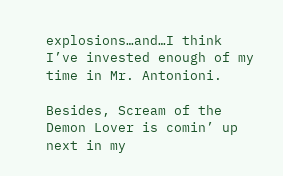explosions…and…I think I’ve invested enough of my time in Mr. Antonioni.

Besides, Scream of the Demon Lover is comin’ up next in my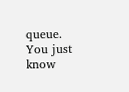queue. You just know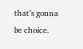that’s gonna be choice.